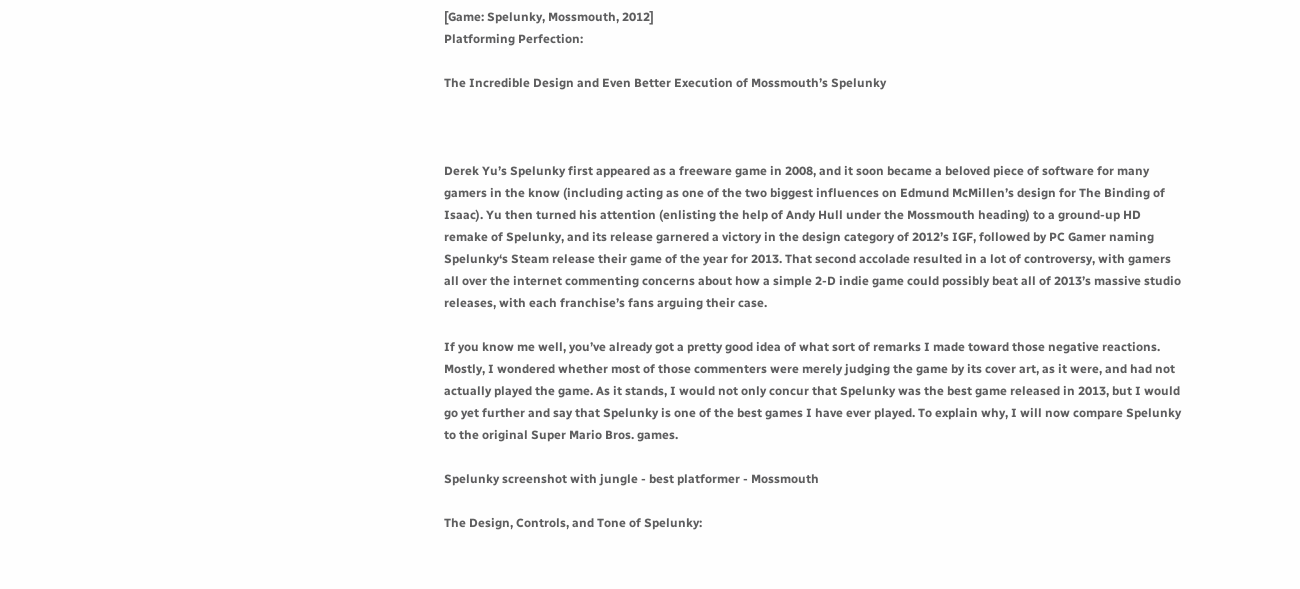[Game: Spelunky, Mossmouth, 2012]
Platforming Perfection:

The Incredible Design and Even Better Execution of Mossmouth’s Spelunky



Derek Yu’s Spelunky first appeared as a freeware game in 2008, and it soon became a beloved piece of software for many gamers in the know (including acting as one of the two biggest influences on Edmund McMillen’s design for The Binding of Isaac). Yu then turned his attention (enlisting the help of Andy Hull under the Mossmouth heading) to a ground-up HD remake of Spelunky, and its release garnered a victory in the design category of 2012’s IGF, followed by PC Gamer naming Spelunky‘s Steam release their game of the year for 2013. That second accolade resulted in a lot of controversy, with gamers all over the internet commenting concerns about how a simple 2-D indie game could possibly beat all of 2013’s massive studio releases, with each franchise’s fans arguing their case.

If you know me well, you’ve already got a pretty good idea of what sort of remarks I made toward those negative reactions. Mostly, I wondered whether most of those commenters were merely judging the game by its cover art, as it were, and had not actually played the game. As it stands, I would not only concur that Spelunky was the best game released in 2013, but I would go yet further and say that Spelunky is one of the best games I have ever played. To explain why, I will now compare Spelunky to the original Super Mario Bros. games.

Spelunky screenshot with jungle - best platformer - Mossmouth

The Design, Controls, and Tone of Spelunky: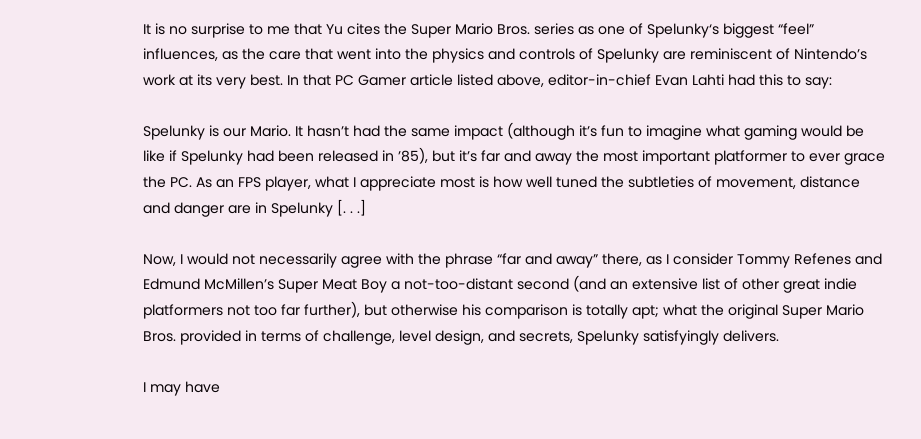It is no surprise to me that Yu cites the Super Mario Bros. series as one of Spelunky‘s biggest “feel” influences, as the care that went into the physics and controls of Spelunky are reminiscent of Nintendo’s work at its very best. In that PC Gamer article listed above, editor-in-chief Evan Lahti had this to say:

Spelunky is our Mario. It hasn’t had the same impact (although it’s fun to imagine what gaming would be like if Spelunky had been released in ’85), but it’s far and away the most important platformer to ever grace the PC. As an FPS player, what I appreciate most is how well tuned the subtleties of movement, distance and danger are in Spelunky [. . .]

Now, I would not necessarily agree with the phrase “far and away” there, as I consider Tommy Refenes and Edmund McMillen’s Super Meat Boy a not-too-distant second (and an extensive list of other great indie platformers not too far further), but otherwise his comparison is totally apt; what the original Super Mario Bros. provided in terms of challenge, level design, and secrets, Spelunky satisfyingly delivers.

I may have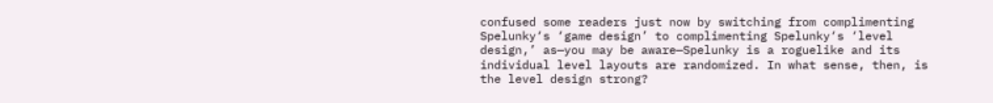confused some readers just now by switching from complimenting Spelunky‘s ‘game design’ to complimenting Spelunky‘s ‘level design,’ as—you may be aware—Spelunky is a roguelike and its individual level layouts are randomized. In what sense, then, is the level design strong?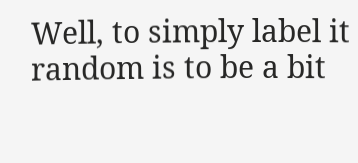Well, to simply label it random is to be a bit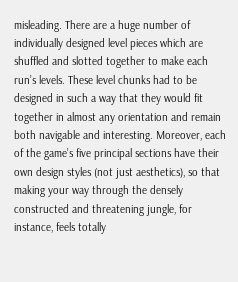misleading. There are a huge number of individually designed level pieces which are shuffled and slotted together to make each run’s levels. These level chunks had to be designed in such a way that they would fit together in almost any orientation and remain both navigable and interesting. Moreover, each of the game’s five principal sections have their own design styles (not just aesthetics), so that making your way through the densely constructed and threatening jungle, for instance, feels totally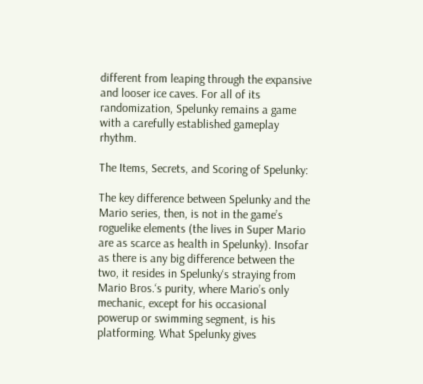different from leaping through the expansive and looser ice caves. For all of its randomization, Spelunky remains a game with a carefully established gameplay rhythm.

The Items, Secrets, and Scoring of Spelunky:

The key difference between Spelunky and the Mario series, then, is not in the game’s roguelike elements (the lives in Super Mario are as scarce as health in Spelunky). Insofar as there is any big difference between the two, it resides in Spelunky‘s straying from Mario Bros.‘s purity, where Mario’s only mechanic, except for his occasional powerup or swimming segment, is his platforming. What Spelunky gives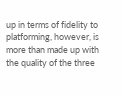up in terms of fidelity to platforming, however, is more than made up with the quality of the three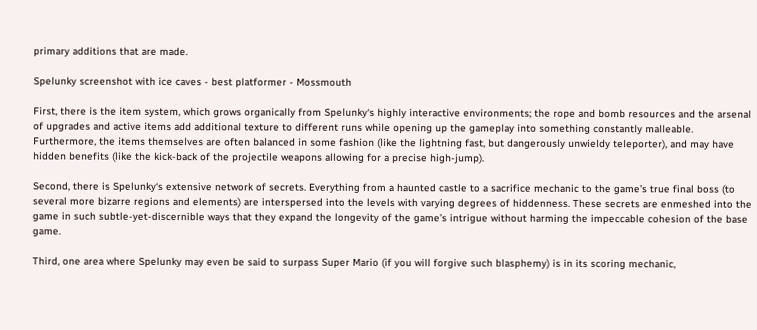primary additions that are made.

Spelunky screenshot with ice caves - best platformer - Mossmouth

First, there is the item system, which grows organically from Spelunky‘s highly interactive environments; the rope and bomb resources and the arsenal of upgrades and active items add additional texture to different runs while opening up the gameplay into something constantly malleable. Furthermore, the items themselves are often balanced in some fashion (like the lightning fast, but dangerously unwieldy teleporter), and may have hidden benefits (like the kick-back of the projectile weapons allowing for a precise high-jump).

Second, there is Spelunky‘s extensive network of secrets. Everything from a haunted castle to a sacrifice mechanic to the game’s true final boss (to several more bizarre regions and elements) are interspersed into the levels with varying degrees of hiddenness. These secrets are enmeshed into the game in such subtle-yet-discernible ways that they expand the longevity of the game’s intrigue without harming the impeccable cohesion of the base game.

Third, one area where Spelunky may even be said to surpass Super Mario (if you will forgive such blasphemy) is in its scoring mechanic,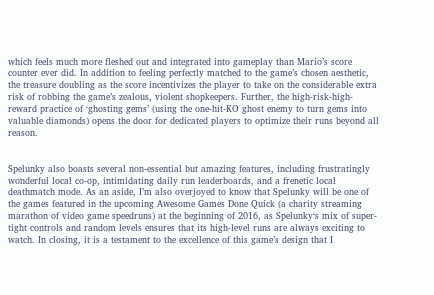which feels much more fleshed out and integrated into gameplay than Mario’s score counter ever did. In addition to feeling perfectly matched to the game’s chosen aesthetic, the treasure doubling as the score incentivizes the player to take on the considerable extra risk of robbing the game’s zealous, violent shopkeepers. Further, the high-risk-high-reward practice of ‘ghosting gems’ (using the one-hit-KO ghost enemy to turn gems into valuable diamonds) opens the door for dedicated players to optimize their runs beyond all reason.


Spelunky also boasts several non-essential but amazing features, including frustratingly wonderful local co-op, intimidating daily run leaderboards, and a frenetic local deathmatch mode. As an aside, I’m also overjoyed to know that Spelunky will be one of the games featured in the upcoming Awesome Games Done Quick (a charity streaming marathon of video game speedruns) at the beginning of 2016, as Spelunky‘s mix of super-tight controls and random levels ensures that its high-level runs are always exciting to watch. In closing, it is a testament to the excellence of this game’s design that I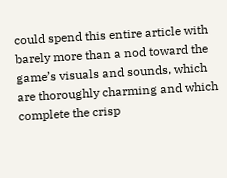could spend this entire article with barely more than a nod toward the game’s visuals and sounds, which are thoroughly charming and which complete the crisp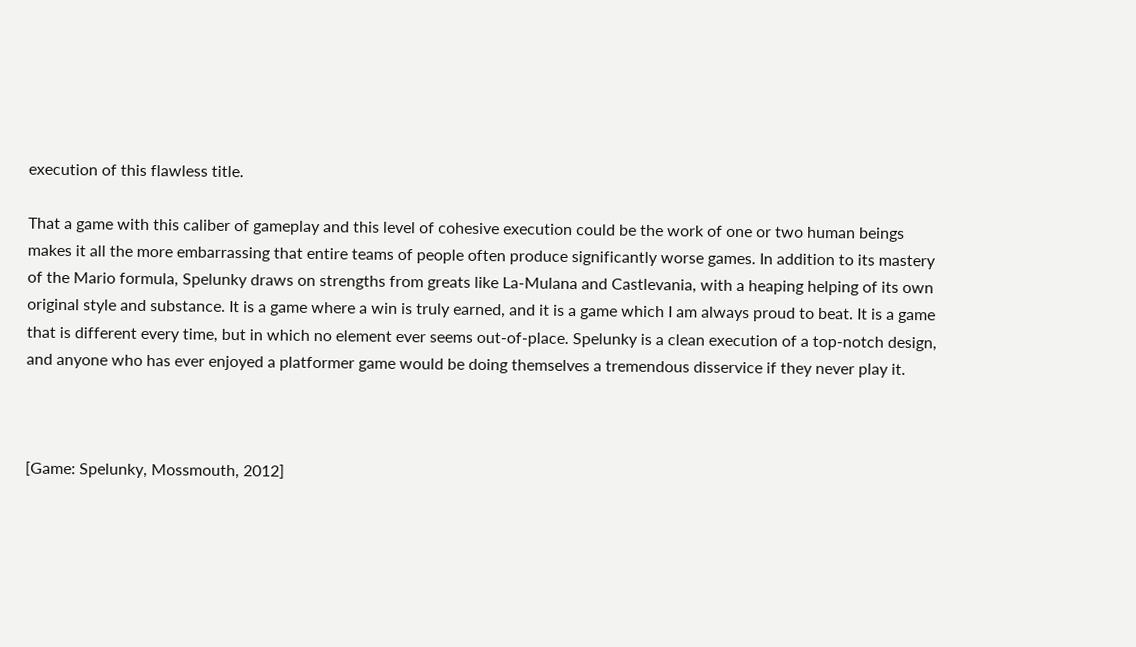execution of this flawless title.

That a game with this caliber of gameplay and this level of cohesive execution could be the work of one or two human beings makes it all the more embarrassing that entire teams of people often produce significantly worse games. In addition to its mastery of the Mario formula, Spelunky draws on strengths from greats like La-Mulana and Castlevania, with a heaping helping of its own original style and substance. It is a game where a win is truly earned, and it is a game which I am always proud to beat. It is a game that is different every time, but in which no element ever seems out-of-place. Spelunky is a clean execution of a top-notch design, and anyone who has ever enjoyed a platformer game would be doing themselves a tremendous disservice if they never play it.



[Game: Spelunky, Mossmouth, 2012]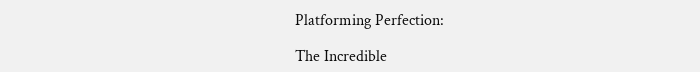Platforming Perfection:

The Incredible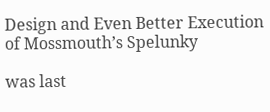Design and Even Better Execution of Mossmouth’s Spelunky

was last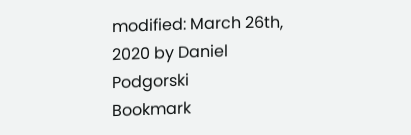modified: March 26th, 2020 by Daniel Podgorski
Bookmark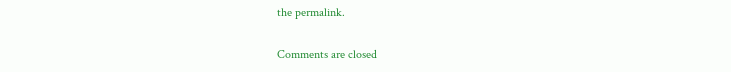the permalink.

Comments are closed